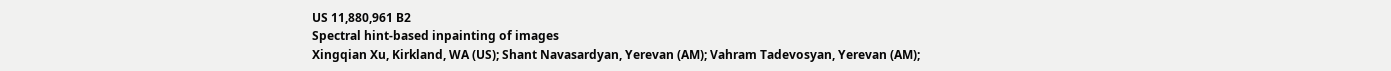US 11,880,961 B2
Spectral hint-based inpainting of images
Xingqian Xu, Kirkland, WA (US); Shant Navasardyan, Yerevan (AM); Vahram Tadevosyan, Yerevan (AM);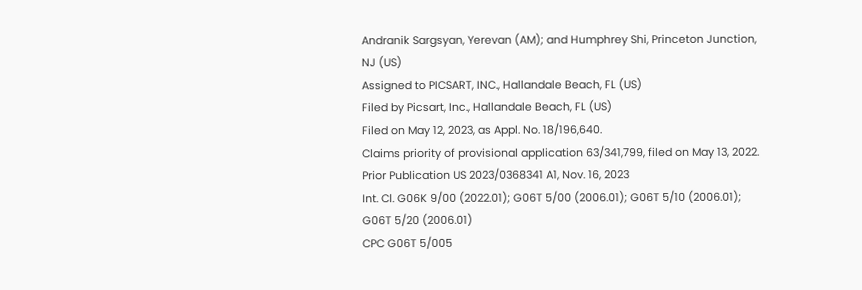Andranik Sargsyan, Yerevan (AM); and Humphrey Shi, Princeton Junction, NJ (US)
Assigned to PICSART, INC., Hallandale Beach, FL (US)
Filed by Picsart, Inc., Hallandale Beach, FL (US)
Filed on May 12, 2023, as Appl. No. 18/196,640.
Claims priority of provisional application 63/341,799, filed on May 13, 2022.
Prior Publication US 2023/0368341 A1, Nov. 16, 2023
Int. Cl. G06K 9/00 (2022.01); G06T 5/00 (2006.01); G06T 5/10 (2006.01); G06T 5/20 (2006.01)
CPC G06T 5/005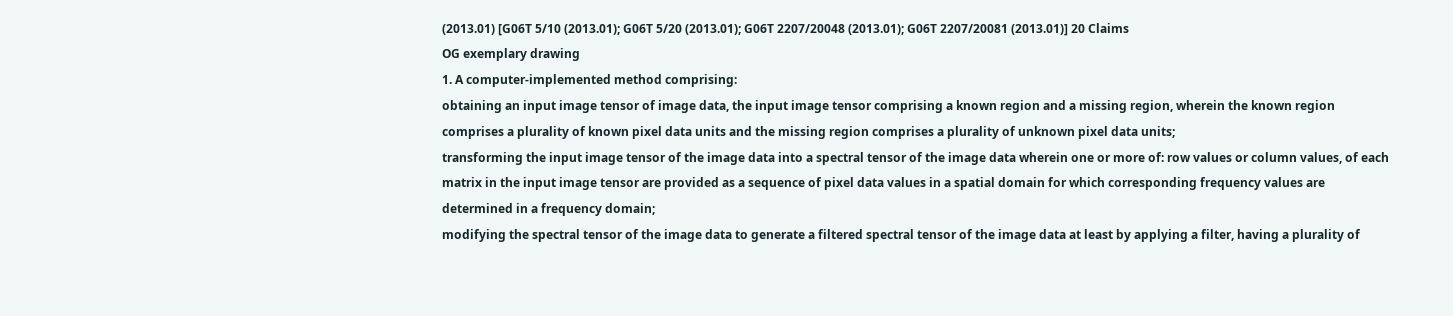(2013.01) [G06T 5/10 (2013.01); G06T 5/20 (2013.01); G06T 2207/20048 (2013.01); G06T 2207/20081 (2013.01)] 20 Claims
OG exemplary drawing
1. A computer-implemented method comprising:
obtaining an input image tensor of image data, the input image tensor comprising a known region and a missing region, wherein the known region comprises a plurality of known pixel data units and the missing region comprises a plurality of unknown pixel data units;
transforming the input image tensor of the image data into a spectral tensor of the image data wherein one or more of: row values or column values, of each matrix in the input image tensor are provided as a sequence of pixel data values in a spatial domain for which corresponding frequency values are determined in a frequency domain;
modifying the spectral tensor of the image data to generate a filtered spectral tensor of the image data at least by applying a filter, having a plurality of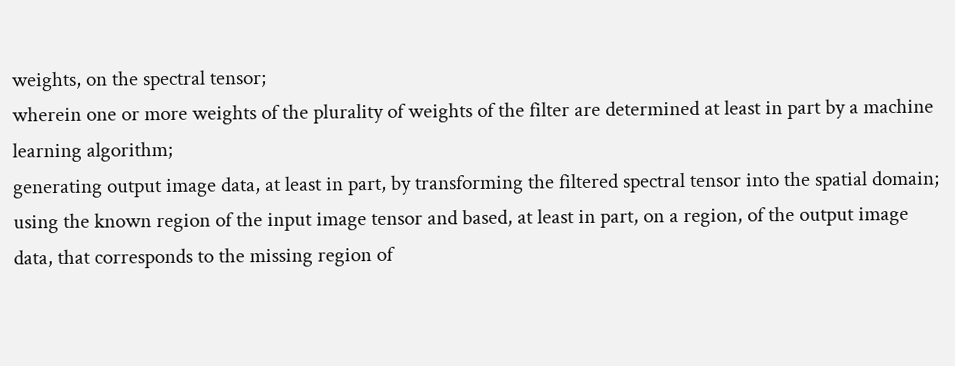weights, on the spectral tensor;
wherein one or more weights of the plurality of weights of the filter are determined at least in part by a machine learning algorithm;
generating output image data, at least in part, by transforming the filtered spectral tensor into the spatial domain;
using the known region of the input image tensor and based, at least in part, on a region, of the output image data, that corresponds to the missing region of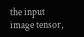the input image tensor,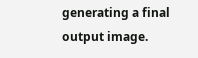generating a final output image.